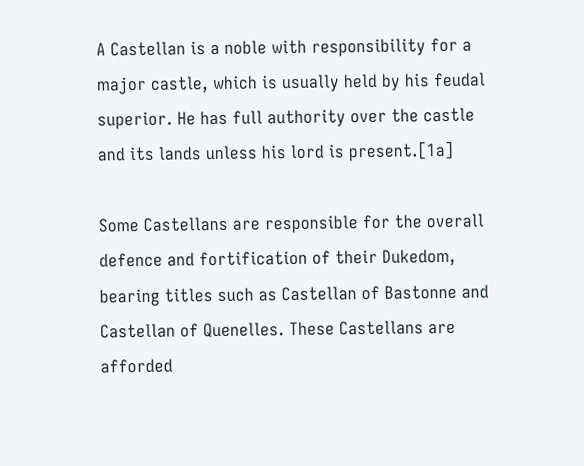A Castellan is a noble with responsibility for a major castle, which is usually held by his feudal superior. He has full authority over the castle and its lands unless his lord is present.[1a]

Some Castellans are responsible for the overall defence and fortification of their Dukedom, bearing titles such as Castellan of Bastonne and Castellan of Quenelles. These Castellans are afforded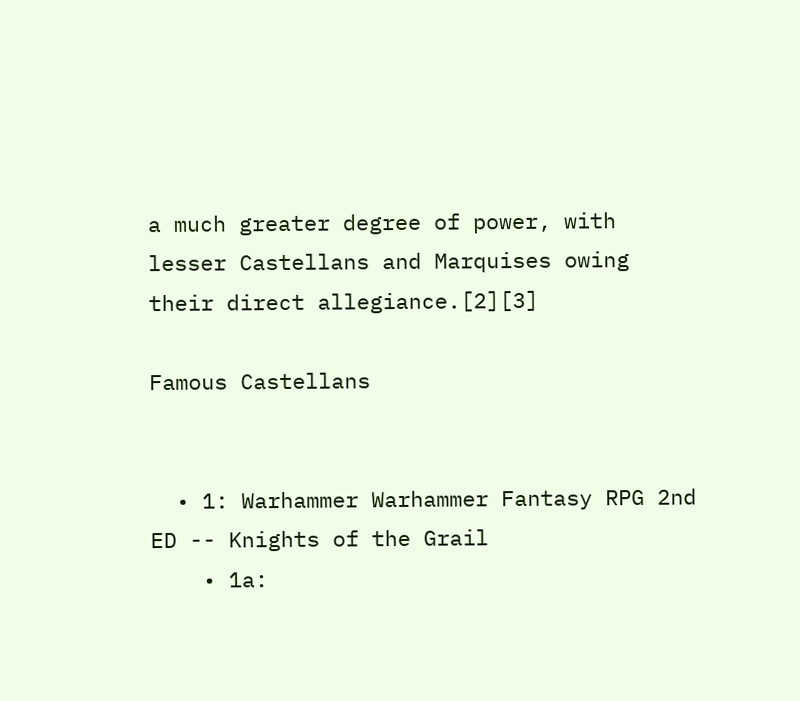a much greater degree of power, with lesser Castellans and Marquises owing their direct allegiance.[2][3]

Famous Castellans


  • 1: Warhammer Warhammer Fantasy RPG 2nd ED -- Knights of the Grail
    • 1a: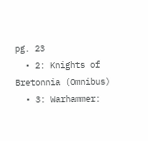pg. 23
  • 2: Knights of Bretonnia (Omnibus)
  • 3: Warhammer: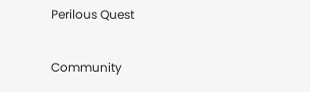Perilous Quest

Community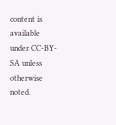content is available under CC-BY-SA unless otherwise noted.